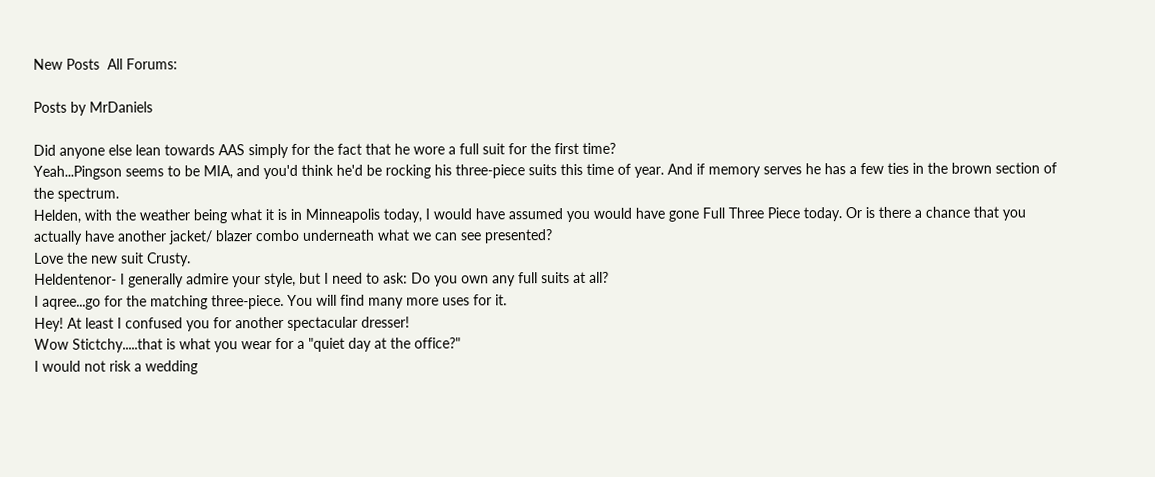New Posts  All Forums:

Posts by MrDaniels

Did anyone else lean towards AAS simply for the fact that he wore a full suit for the first time?
Yeah...Pingson seems to be MIA, and you'd think he'd be rocking his three-piece suits this time of year. And if memory serves he has a few ties in the brown section of the spectrum.
Helden, with the weather being what it is in Minneapolis today, I would have assumed you would have gone Full Three Piece today. Or is there a chance that you actually have another jacket/ blazer combo underneath what we can see presented?
Love the new suit Crusty.
Heldentenor- I generally admire your style, but I need to ask: Do you own any full suits at all?
I aqree...go for the matching three-piece. You will find many more uses for it.
Hey! At least I confused you for another spectacular dresser!
Wow Stictchy.....that is what you wear for a "quiet day at the office?"
I would not risk a wedding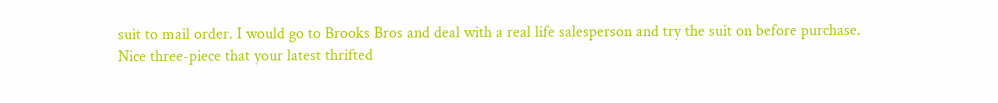suit to mail order. I would go to Brooks Bros and deal with a real life salesperson and try the suit on before purchase.
Nice three-piece that your latest thrifted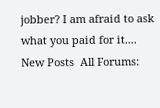jobber? I am afraid to ask what you paid for it....
New Posts  All Forums: